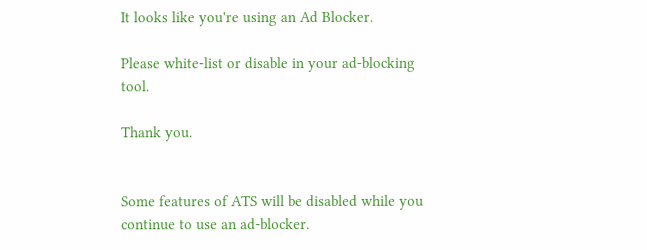It looks like you're using an Ad Blocker.

Please white-list or disable in your ad-blocking tool.

Thank you.


Some features of ATS will be disabled while you continue to use an ad-blocker.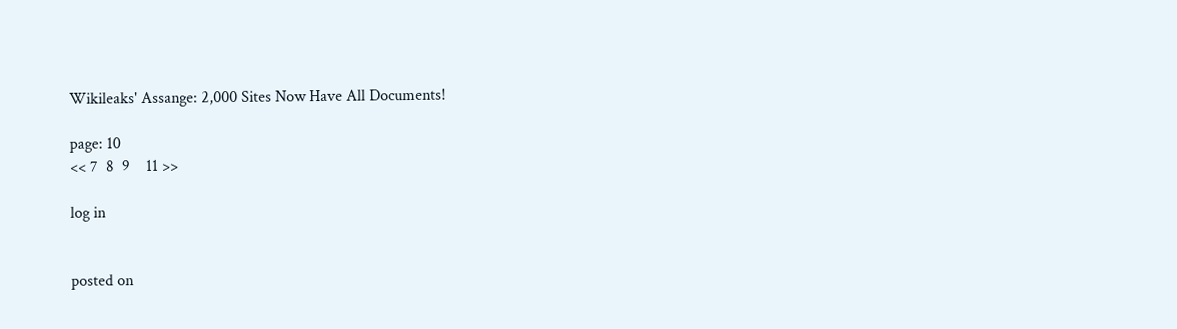Wikileaks' Assange: 2,000 Sites Now Have All Documents!

page: 10
<< 7  8  9    11 >>

log in


posted on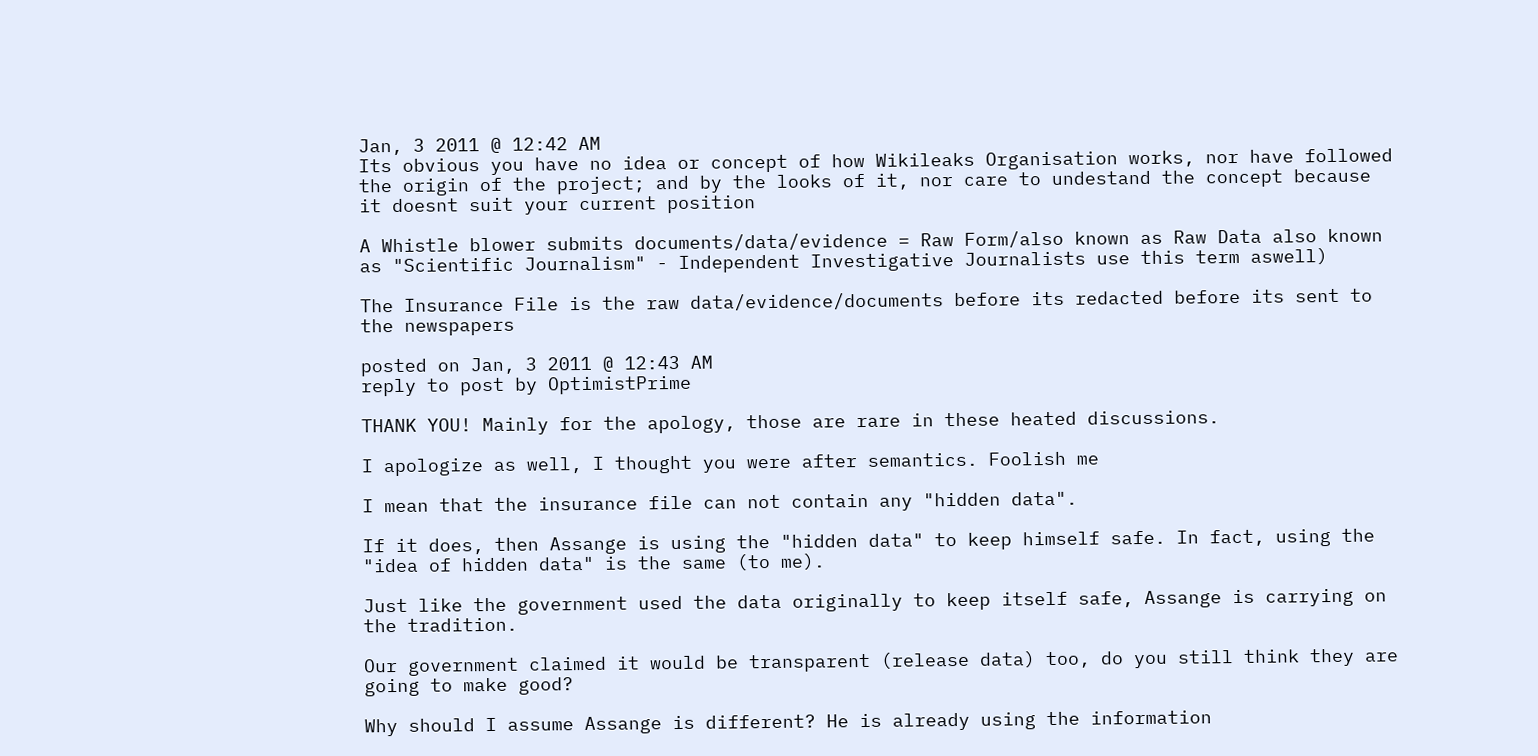Jan, 3 2011 @ 12:42 AM
Its obvious you have no idea or concept of how Wikileaks Organisation works, nor have followed the origin of the project; and by the looks of it, nor care to undestand the concept because it doesnt suit your current position

A Whistle blower submits documents/data/evidence = Raw Form/also known as Raw Data also known as "Scientific Journalism" - Independent Investigative Journalists use this term aswell)

The Insurance File is the raw data/evidence/documents before its redacted before its sent to the newspapers

posted on Jan, 3 2011 @ 12:43 AM
reply to post by OptimistPrime

THANK YOU! Mainly for the apology, those are rare in these heated discussions.

I apologize as well, I thought you were after semantics. Foolish me

I mean that the insurance file can not contain any "hidden data".

If it does, then Assange is using the "hidden data" to keep himself safe. In fact, using the "idea of hidden data" is the same (to me).

Just like the government used the data originally to keep itself safe, Assange is carrying on the tradition.

Our government claimed it would be transparent (release data) too, do you still think they are going to make good?

Why should I assume Assange is different? He is already using the information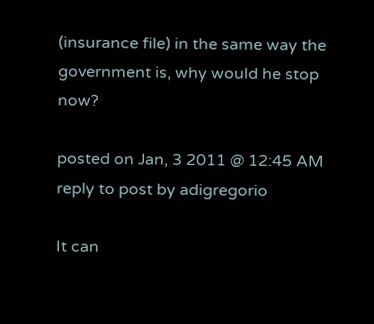(insurance file) in the same way the government is, why would he stop now?

posted on Jan, 3 2011 @ 12:45 AM
reply to post by adigregorio

It can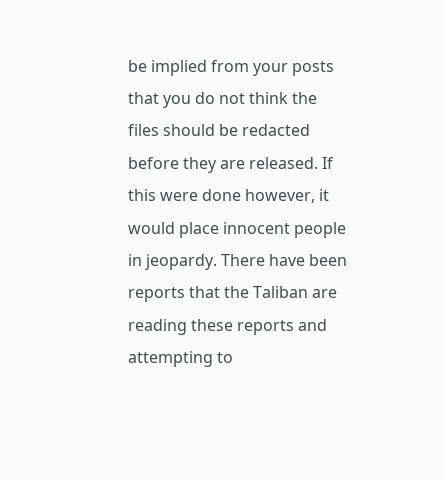be implied from your posts that you do not think the files should be redacted before they are released. If this were done however, it would place innocent people in jeopardy. There have been reports that the Taliban are reading these reports and attempting to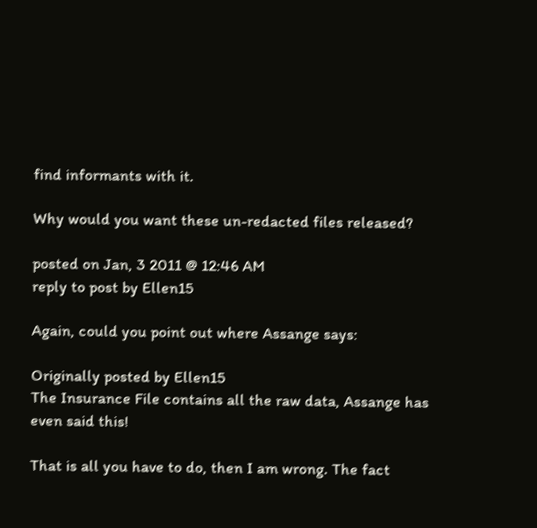find informants with it.

Why would you want these un-redacted files released?

posted on Jan, 3 2011 @ 12:46 AM
reply to post by Ellen15

Again, could you point out where Assange says:

Originally posted by Ellen15
The Insurance File contains all the raw data, Assange has even said this!

That is all you have to do, then I am wrong. The fact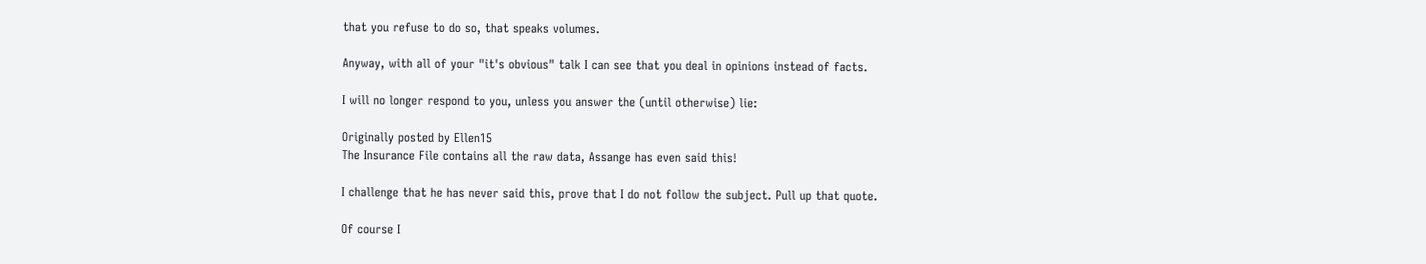that you refuse to do so, that speaks volumes.

Anyway, with all of your "it's obvious" talk I can see that you deal in opinions instead of facts.

I will no longer respond to you, unless you answer the (until otherwise) lie:

Originally posted by Ellen15
The Insurance File contains all the raw data, Assange has even said this!

I challenge that he has never said this, prove that I do not follow the subject. Pull up that quote.

Of course I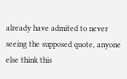already have admited to never seeing the supposed quote, anyone else think this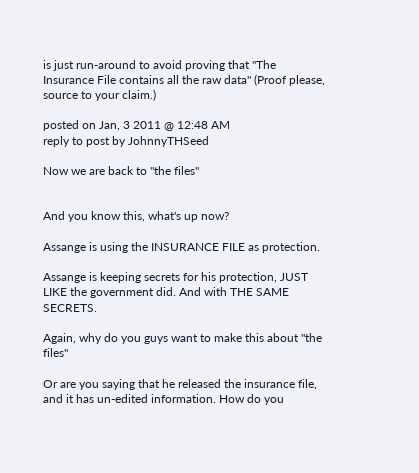is just run-around to avoid proving that "The Insurance File contains all the raw data" (Proof please, source to your claim.)

posted on Jan, 3 2011 @ 12:48 AM
reply to post by JohnnyTHSeed

Now we are back to "the files"


And you know this, what's up now?

Assange is using the INSURANCE FILE as protection.

Assange is keeping secrets for his protection, JUST LIKE the government did. And with THE SAME SECRETS.

Again, why do you guys want to make this about "the files"

Or are you saying that he released the insurance file, and it has un-edited information. How do you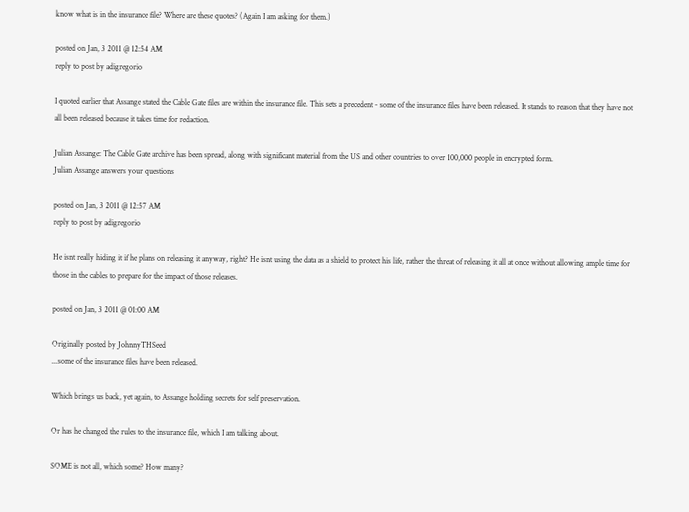know what is in the insurance file? Where are these quotes? (Again I am asking for them.)

posted on Jan, 3 2011 @ 12:54 AM
reply to post by adigregorio

I quoted earlier that Assange stated the Cable Gate files are within the insurance file. This sets a precedent - some of the insurance files have been released. It stands to reason that they have not all been released because it takes time for redaction.

Julian Assange: The Cable Gate archive has been spread, along with significant material from the US and other countries to over 100,000 people in encrypted form.
Julian Assange answers your questions

posted on Jan, 3 2011 @ 12:57 AM
reply to post by adigregorio

He isnt really hiding it if he plans on releasing it anyway, right? He isnt using the data as a shield to protect his life, rather the threat of releasing it all at once without allowing ample time for those in the cables to prepare for the impact of those releases.

posted on Jan, 3 2011 @ 01:00 AM

Originally posted by JohnnyTHSeed
...some of the insurance files have been released.

Which brings us back, yet again, to Assange holding secrets for self preservation.

Or has he changed the rules to the insurance file, which I am talking about.

SOME is not all, which some? How many?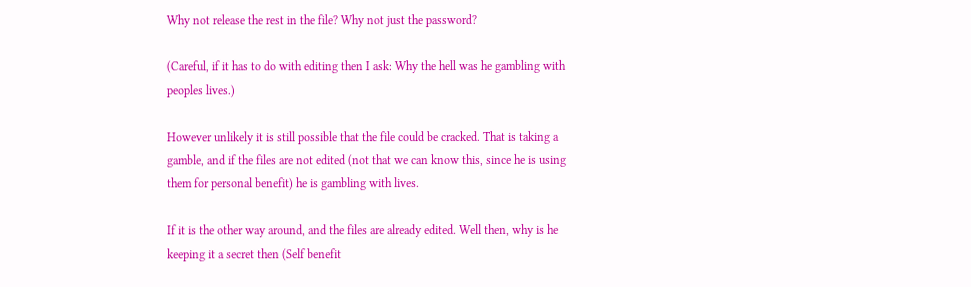Why not release the rest in the file? Why not just the password?

(Careful, if it has to do with editing then I ask: Why the hell was he gambling with peoples lives.)

However unlikely it is still possible that the file could be cracked. That is taking a gamble, and if the files are not edited (not that we can know this, since he is using them for personal benefit) he is gambling with lives.

If it is the other way around, and the files are already edited. Well then, why is he keeping it a secret then (Self benefit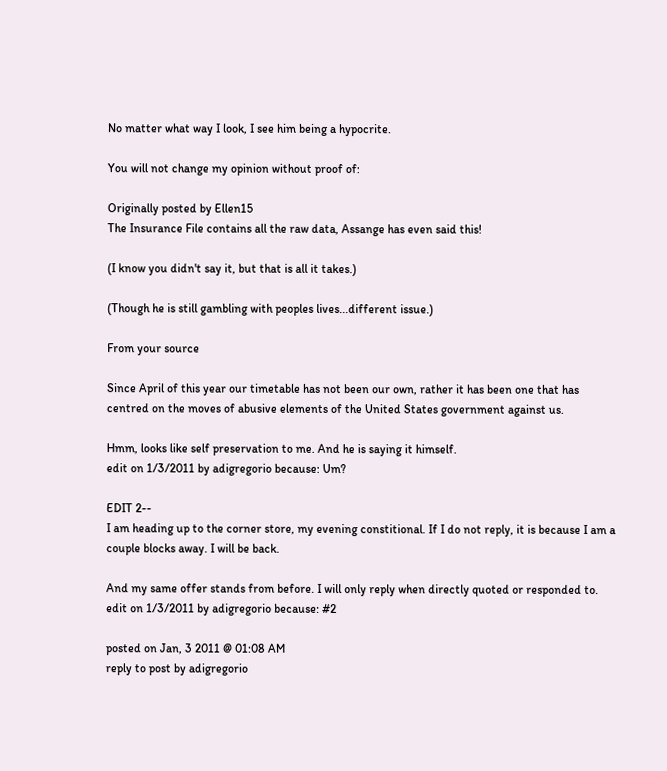No matter what way I look, I see him being a hypocrite.

You will not change my opinion without proof of:

Originally posted by Ellen15
The Insurance File contains all the raw data, Assange has even said this!

(I know you didn't say it, but that is all it takes.)

(Though he is still gambling with peoples lives...different issue.)

From your source

Since April of this year our timetable has not been our own, rather it has been one that has centred on the moves of abusive elements of the United States government against us.

Hmm, looks like self preservation to me. And he is saying it himself.
edit on 1/3/2011 by adigregorio because: Um?

EDIT 2--
I am heading up to the corner store, my evening constitional. If I do not reply, it is because I am a couple blocks away. I will be back.

And my same offer stands from before. I will only reply when directly quoted or responded to.
edit on 1/3/2011 by adigregorio because: #2

posted on Jan, 3 2011 @ 01:08 AM
reply to post by adigregorio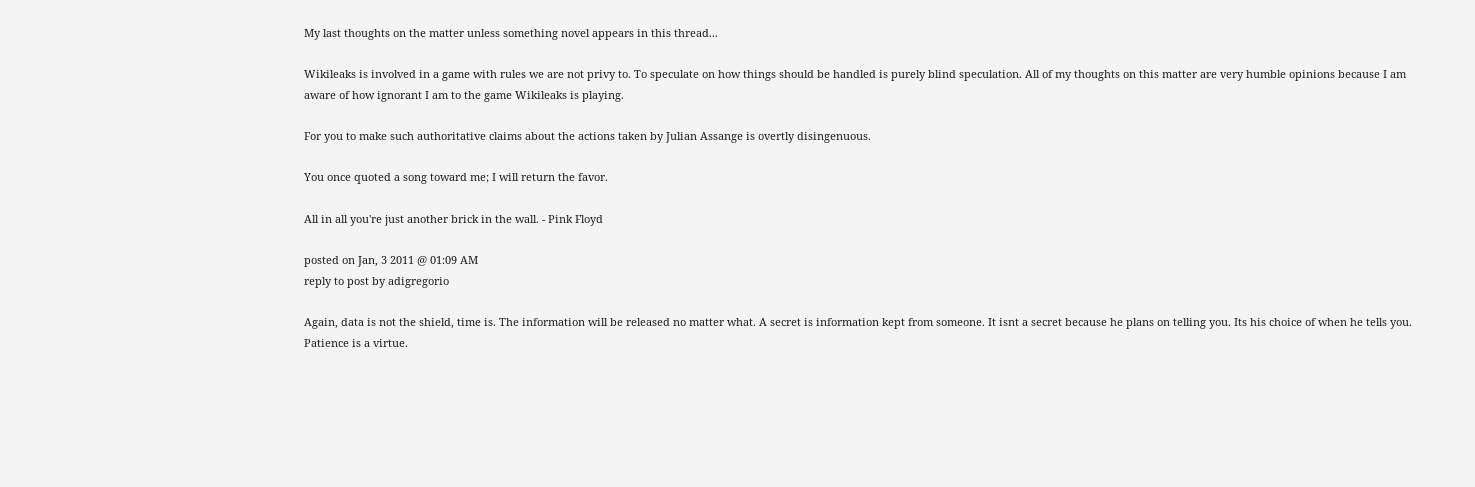My last thoughts on the matter unless something novel appears in this thread...

Wikileaks is involved in a game with rules we are not privy to. To speculate on how things should be handled is purely blind speculation. All of my thoughts on this matter are very humble opinions because I am aware of how ignorant I am to the game Wikileaks is playing.

For you to make such authoritative claims about the actions taken by Julian Assange is overtly disingenuous.

You once quoted a song toward me; I will return the favor.

All in all you're just another brick in the wall. - Pink Floyd

posted on Jan, 3 2011 @ 01:09 AM
reply to post by adigregorio

Again, data is not the shield, time is. The information will be released no matter what. A secret is information kept from someone. It isnt a secret because he plans on telling you. Its his choice of when he tells you. Patience is a virtue.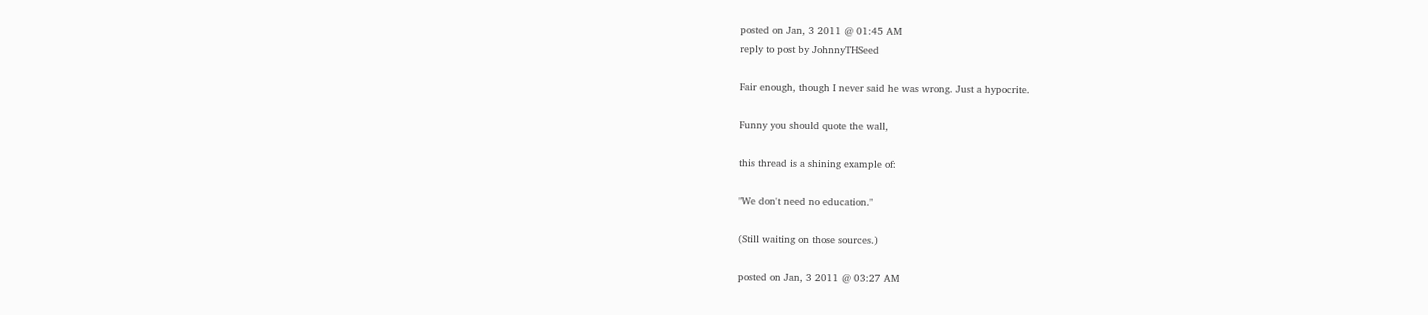posted on Jan, 3 2011 @ 01:45 AM
reply to post by JohnnyTHSeed

Fair enough, though I never said he was wrong. Just a hypocrite.

Funny you should quote the wall,

this thread is a shining example of:

"We don't need no education."

(Still waiting on those sources.)

posted on Jan, 3 2011 @ 03:27 AM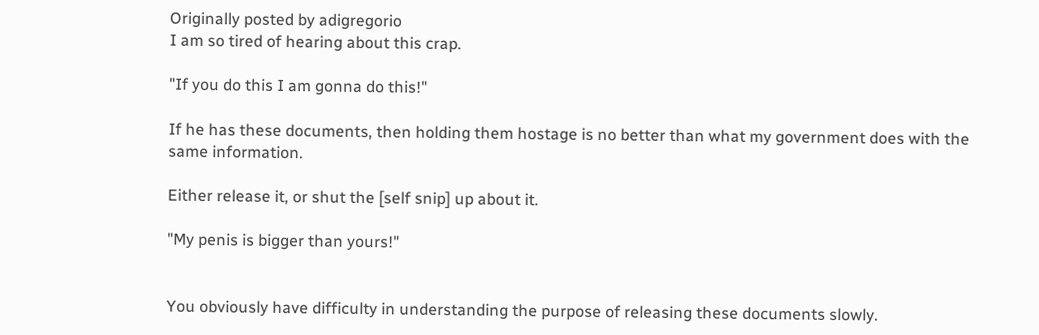Originally posted by adigregorio
I am so tired of hearing about this crap.

"If you do this I am gonna do this!"

If he has these documents, then holding them hostage is no better than what my government does with the same information.

Either release it, or shut the [self snip] up about it.

"My penis is bigger than yours!"


You obviously have difficulty in understanding the purpose of releasing these documents slowly.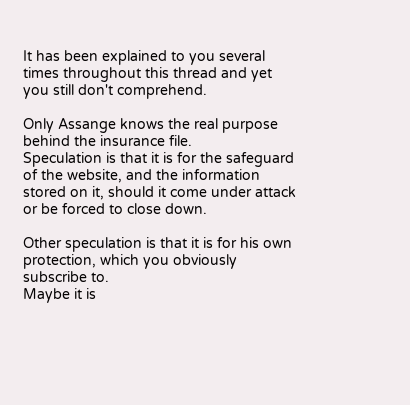It has been explained to you several times throughout this thread and yet you still don't comprehend.

Only Assange knows the real purpose behind the insurance file.
Speculation is that it is for the safeguard of the website, and the information stored on it, should it come under attack or be forced to close down.

Other speculation is that it is for his own protection, which you obviously subscribe to.
Maybe it is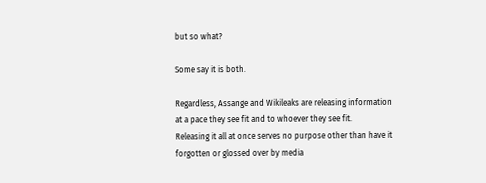but so what?

Some say it is both.

Regardless, Assange and Wikileaks are releasing information at a pace they see fit and to whoever they see fit.
Releasing it all at once serves no purpose other than have it forgotten or glossed over by media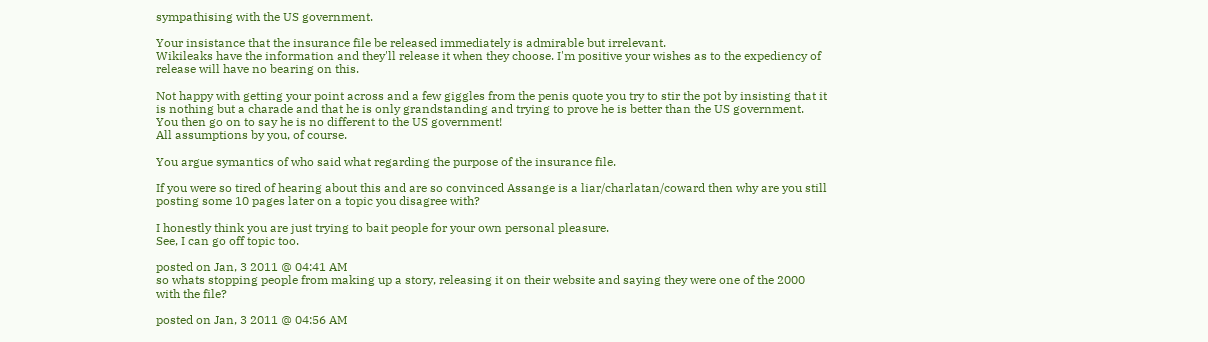sympathising with the US government.

Your insistance that the insurance file be released immediately is admirable but irrelevant.
Wikileaks have the information and they'll release it when they choose. I'm positive your wishes as to the expediency of release will have no bearing on this.

Not happy with getting your point across and a few giggles from the penis quote you try to stir the pot by insisting that it is nothing but a charade and that he is only grandstanding and trying to prove he is better than the US government.
You then go on to say he is no different to the US government!
All assumptions by you, of course.

You argue symantics of who said what regarding the purpose of the insurance file.

If you were so tired of hearing about this and are so convinced Assange is a liar/charlatan/coward then why are you still posting some 10 pages later on a topic you disagree with?

I honestly think you are just trying to bait people for your own personal pleasure.
See, I can go off topic too.

posted on Jan, 3 2011 @ 04:41 AM
so whats stopping people from making up a story, releasing it on their website and saying they were one of the 2000 with the file?

posted on Jan, 3 2011 @ 04:56 AM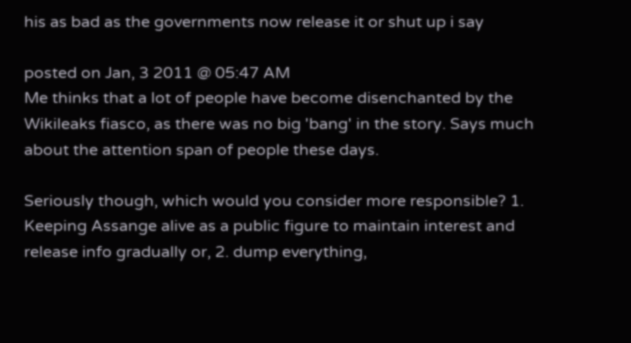his as bad as the governments now release it or shut up i say

posted on Jan, 3 2011 @ 05:47 AM
Me thinks that a lot of people have become disenchanted by the Wikileaks fiasco, as there was no big 'bang' in the story. Says much about the attention span of people these days.

Seriously though, which would you consider more responsible? 1. Keeping Assange alive as a public figure to maintain interest and release info gradually or, 2. dump everything,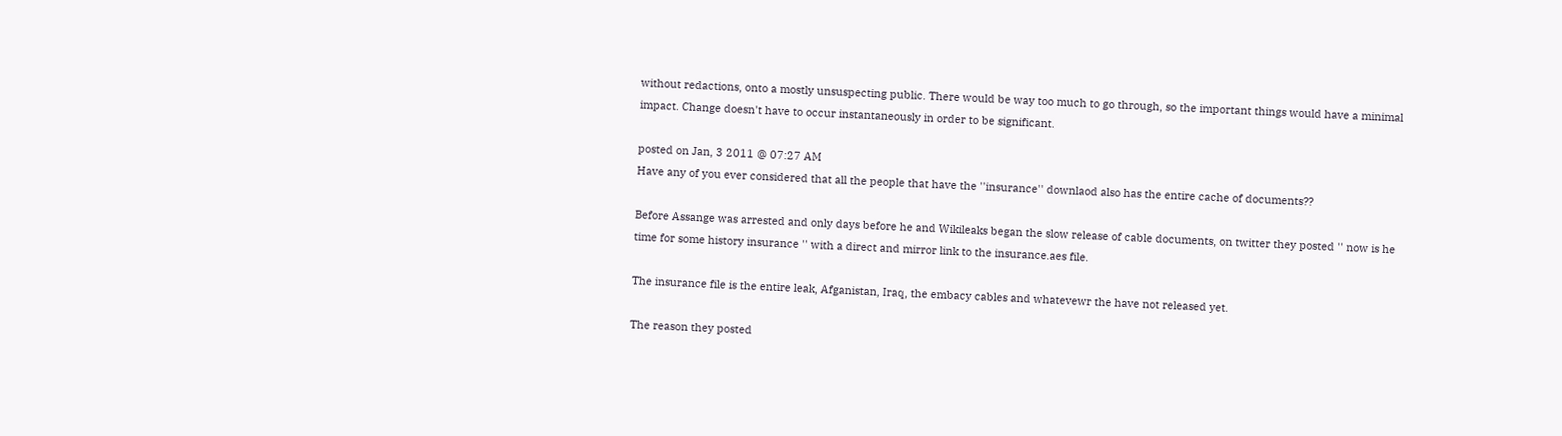without redactions, onto a mostly unsuspecting public. There would be way too much to go through, so the important things would have a minimal impact. Change doesn't have to occur instantaneously in order to be significant.

posted on Jan, 3 2011 @ 07:27 AM
Have any of you ever considered that all the people that have the ''insurance'' downlaod also has the entire cache of documents??

Before Assange was arrested and only days before he and Wikileaks began the slow release of cable documents, on twitter they posted '' now is he time for some history insurance '' with a direct and mirror link to the insurance.aes file.

The insurance file is the entire leak, Afganistan, Iraq, the embacy cables and whatevewr the have not released yet.

The reason they posted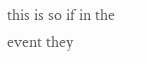this is so if in the event they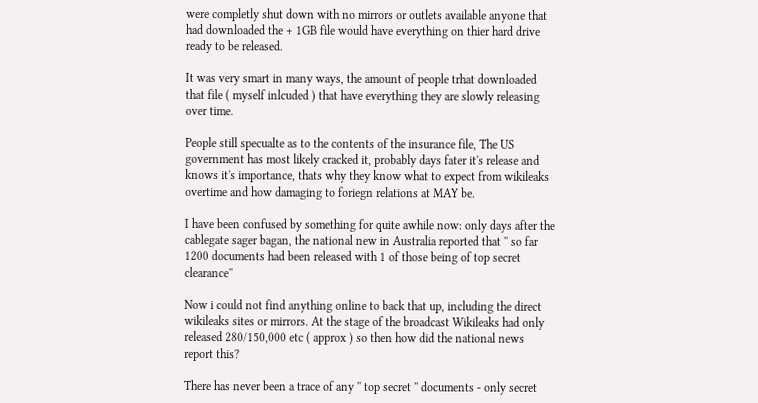were completly shut down with no mirrors or outlets available anyone that had downloaded the + 1GB file would have everything on thier hard drive ready to be released.

It was very smart in many ways, the amount of people trhat downloaded that file ( myself inlcuded ) that have everything they are slowly releasing over time.

People still specualte as to the contents of the insurance file, The US government has most likely cracked it, probably days fater it's release and knows it's importance, thats why they know what to expect from wikileaks overtime and how damaging to foriegn relations at MAY be.

I have been confused by something for quite awhile now: only days after the cablegate sager bagan, the national new in Australia reported that '' so far 1200 documents had been released with 1 of those being of top secret clearance''

Now i could not find anything online to back that up, including the direct wikileaks sites or mirrors. At the stage of the broadcast Wikileaks had only released 280/150,000 etc ( approx ) so then how did the national news report this?

There has never been a trace of any '' top secret '' documents - only secret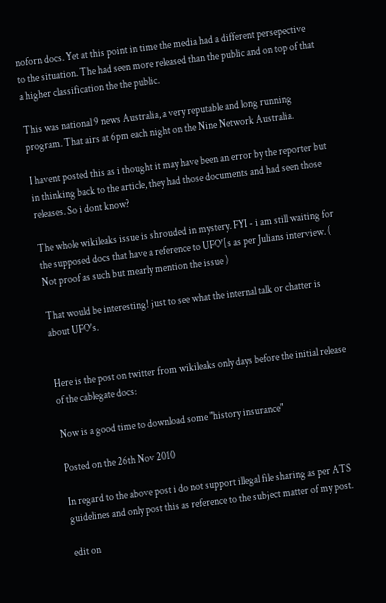noforn docs. Yet at this point in time the media had a different persepective to the situation. The had seen more released than the public and on top of that a higher classification the the public.

This was national 9 news Australia, a very reputable and long running program. That airs at 6pm each night on the Nine Network Australia.

I havent posted this as i thought it may have been an error by the reporter but in thinking back to the article, they had those documents and had seen those releases. So i dont know?

The whole wikileaks issue is shrouded in mystery. FYI - i am still waiting for the supposed docs that have a reference to UFO'[s as per Julians interview. ( Not proof as such but mearly mention the issue )

That would be interesting! just to see what the internal talk or chatter is about UFO's.


Here is the post on twitter from wikileaks only days before the initial release of the cablegate docs:

Now is a good time to download some "history insurance"

Posted on the 26th Nov 2010

In regard to the above post i do not support illegal file sharing as per ATS guidelines and only post this as reference to the subject matter of my post.

edit on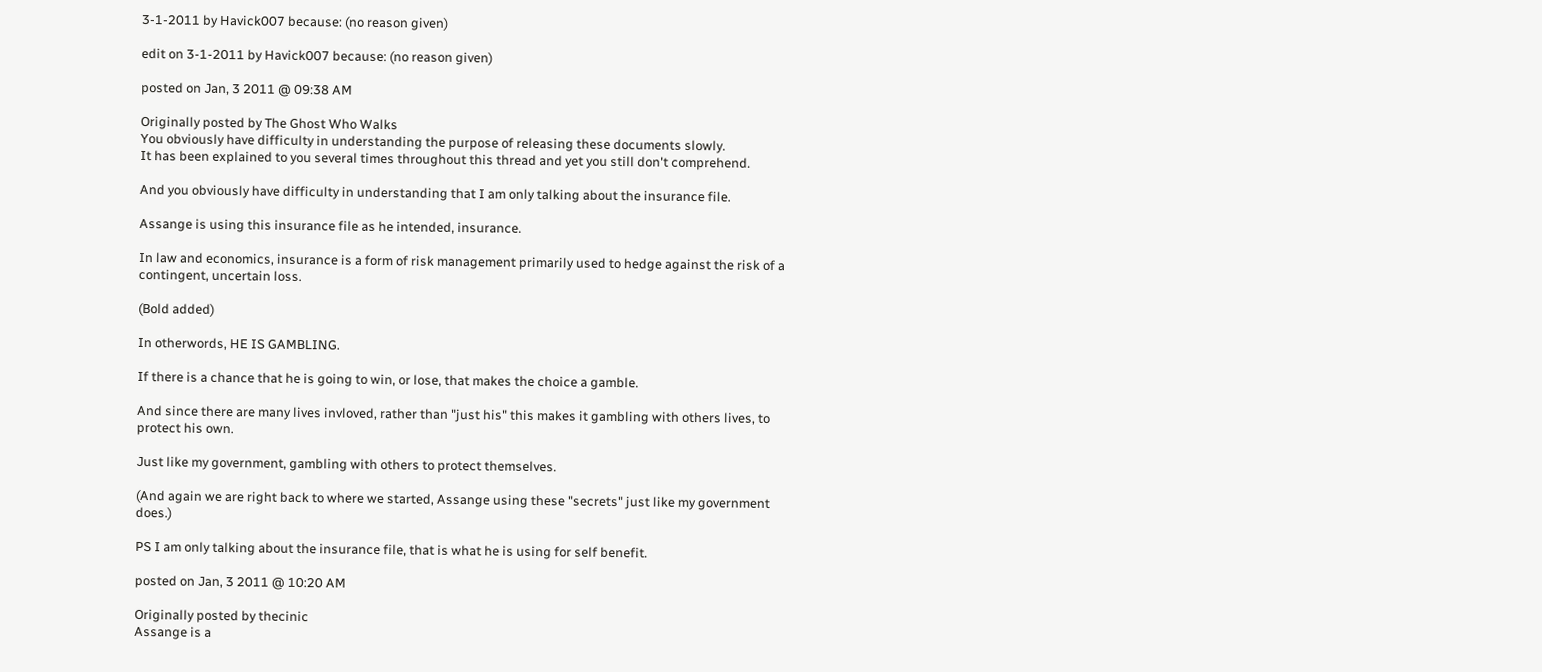3-1-2011 by Havick007 because: (no reason given)

edit on 3-1-2011 by Havick007 because: (no reason given)

posted on Jan, 3 2011 @ 09:38 AM

Originally posted by The Ghost Who Walks
You obviously have difficulty in understanding the purpose of releasing these documents slowly.
It has been explained to you several times throughout this thread and yet you still don't comprehend.

And you obviously have difficulty in understanding that I am only talking about the insurance file.

Assange is using this insurance file as he intended, insurance.

In law and economics, insurance is a form of risk management primarily used to hedge against the risk of a contingent, uncertain loss.

(Bold added)

In otherwords, HE IS GAMBLING.

If there is a chance that he is going to win, or lose, that makes the choice a gamble.

And since there are many lives invloved, rather than "just his" this makes it gambling with others lives, to protect his own.

Just like my government, gambling with others to protect themselves.

(And again we are right back to where we started, Assange using these "secrets" just like my government does.)

PS I am only talking about the insurance file, that is what he is using for self benefit.

posted on Jan, 3 2011 @ 10:20 AM

Originally posted by thecinic
Assange is a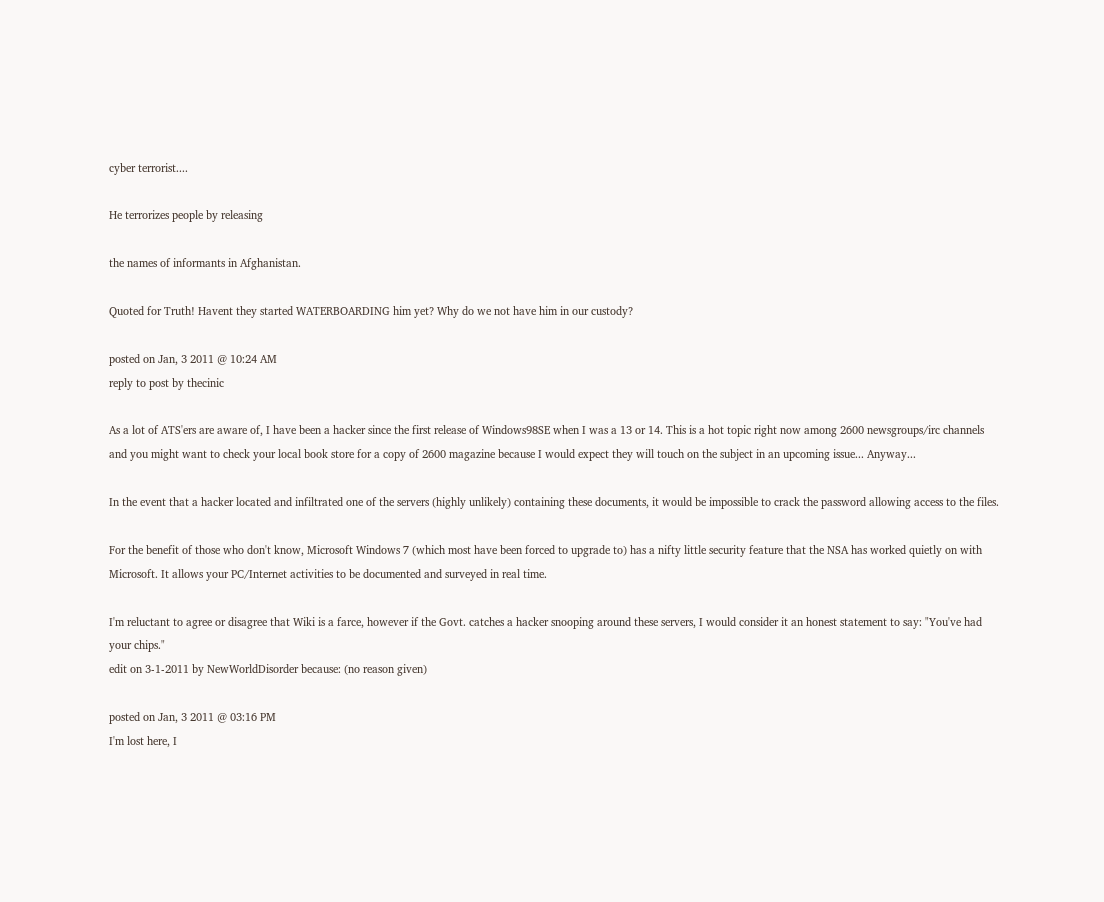cyber terrorist....

He terrorizes people by releasing

the names of informants in Afghanistan.

Quoted for Truth! Havent they started WATERBOARDING him yet? Why do we not have him in our custody?

posted on Jan, 3 2011 @ 10:24 AM
reply to post by thecinic

As a lot of ATS'ers are aware of, I have been a hacker since the first release of Windows98SE when I was a 13 or 14. This is a hot topic right now among 2600 newsgroups/irc channels and you might want to check your local book store for a copy of 2600 magazine because I would expect they will touch on the subject in an upcoming issue... Anyway...

In the event that a hacker located and infiltrated one of the servers (highly unlikely) containing these documents, it would be impossible to crack the password allowing access to the files.

For the benefit of those who don't know, Microsoft Windows 7 (which most have been forced to upgrade to) has a nifty little security feature that the NSA has worked quietly on with Microsoft. It allows your PC/Internet activities to be documented and surveyed in real time.

I'm reluctant to agree or disagree that Wiki is a farce, however if the Govt. catches a hacker snooping around these servers, I would consider it an honest statement to say: "You've had your chips."
edit on 3-1-2011 by NewWorldDisorder because: (no reason given)

posted on Jan, 3 2011 @ 03:16 PM
I'm lost here, I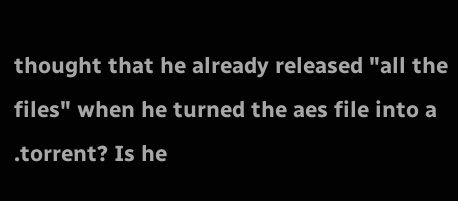thought that he already released "all the files" when he turned the aes file into a .torrent? Is he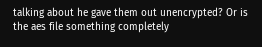talking about he gave them out unencrypted? Or is the aes file something completely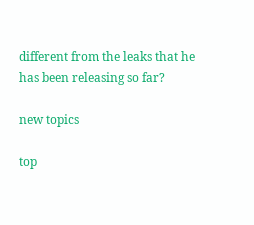different from the leaks that he has been releasing so far?

new topics

top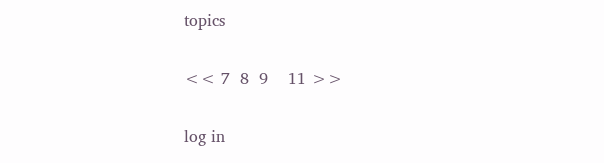topics

<< 7  8  9    11 >>

log in